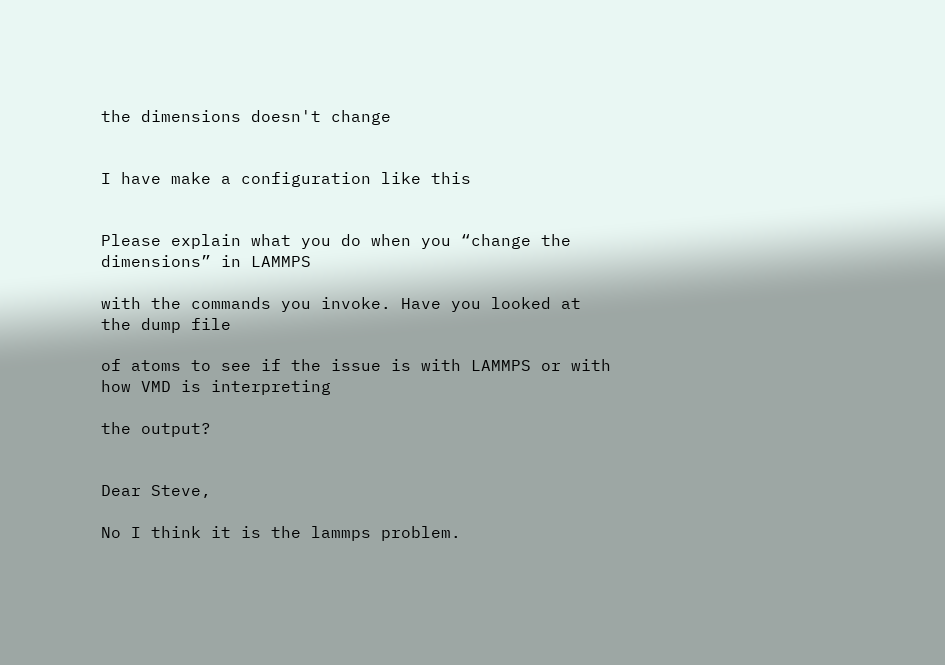the dimensions doesn't change


I have make a configuration like this


Please explain what you do when you “change the dimensions” in LAMMPS

with the commands you invoke. Have you looked at the dump file

of atoms to see if the issue is with LAMMPS or with how VMD is interpreting

the output?


Dear Steve,

No I think it is the lammps problem.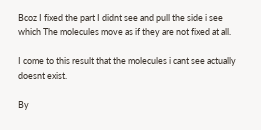Bcoz I fixed the part I didnt see and pull the side i see which The molecules move as if they are not fixed at all.

I come to this result that the molecules i cant see actually doesnt exist.

By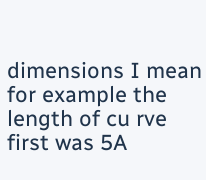dimensions I mean for example the length of cu rve first was 5A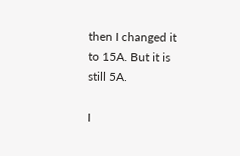then I changed it to 15A. But it is still 5A.

I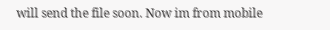will send the file soon. Now im from mobile